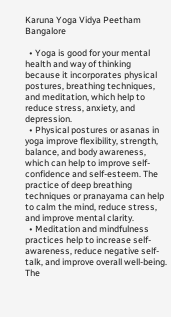Karuna Yoga Vidya Peetham Bangalore

  • Yoga is good for your mental health and way of thinking because it incorporates physical postures, breathing techniques, and meditation, which help to reduce stress, anxiety, and depression.
  • Physical postures or asanas in yoga improve flexibility, strength, balance, and body awareness, which can help to improve self-confidence and self-esteem. The practice of deep breathing techniques or pranayama can help to calm the mind, reduce stress, and improve mental clarity.
  • Meditation and mindfulness practices help to increase self-awareness, reduce negative self-talk, and improve overall well-being. The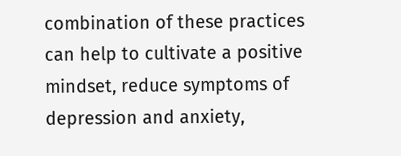combination of these practices can help to cultivate a positive mindset, reduce symptoms of depression and anxiety,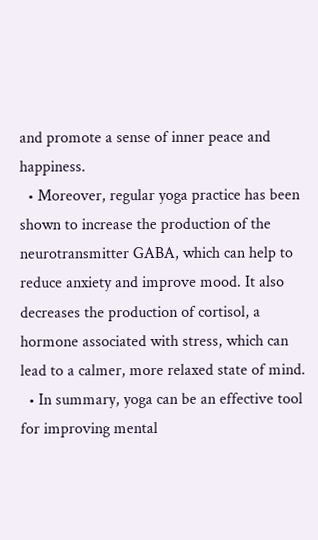and promote a sense of inner peace and happiness.
  • Moreover, regular yoga practice has been shown to increase the production of the neurotransmitter GABA, which can help to reduce anxiety and improve mood. It also decreases the production of cortisol, a hormone associated with stress, which can lead to a calmer, more relaxed state of mind.
  • In summary, yoga can be an effective tool for improving mental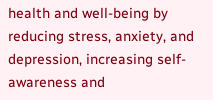health and well-being by reducing stress, anxiety, and depression, increasing self-awareness and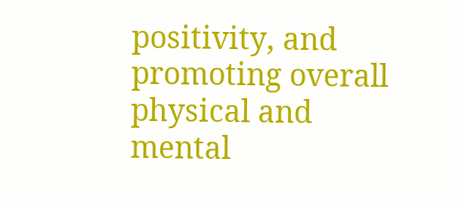positivity, and promoting overall physical and mental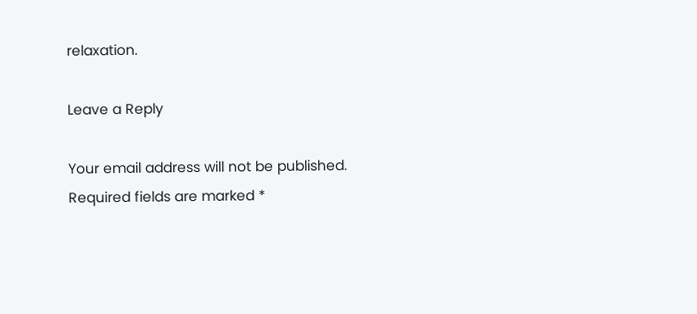relaxation.

Leave a Reply

Your email address will not be published. Required fields are marked *